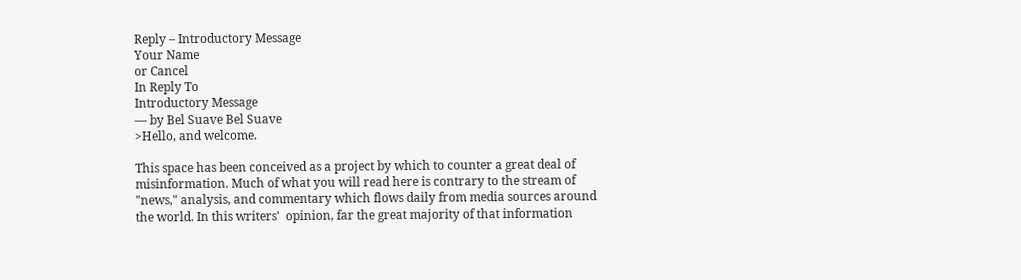Reply – Introductory Message
Your Name
or Cancel
In Reply To
Introductory Message
— by Bel Suave Bel Suave
>Hello, and welcome.

This space has been conceived as a project by which to counter a great deal of misinformation. Much of what you will read here is contrary to the stream of "news," analysis, and commentary which flows daily from media sources around the world. In this writers'  opinion, far the great majority of that information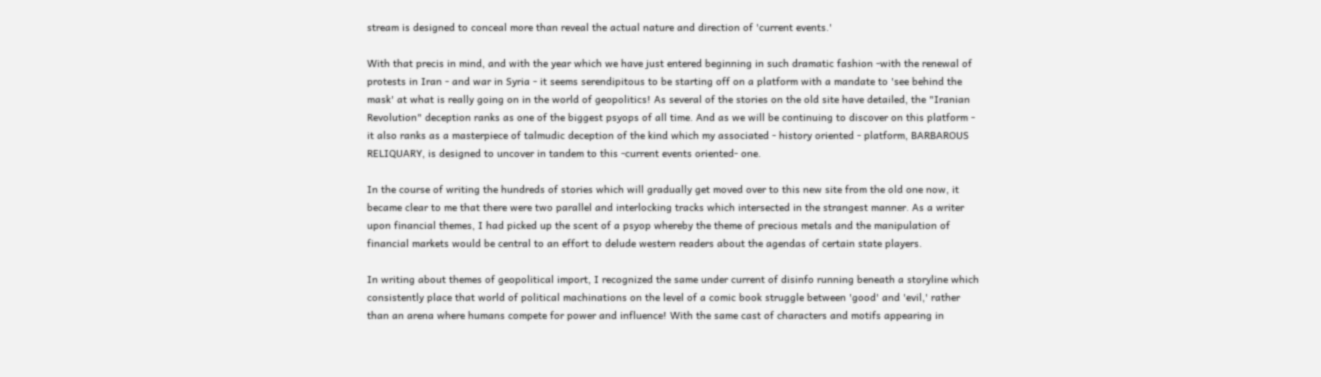stream is designed to conceal more than reveal the actual nature and direction of 'current events.'

With that precis in mind, and with the year which we have just entered beginning in such dramatic fashion -with the renewal of protests in Iran - and war in Syria - it seems serendipitous to be starting off on a platform with a mandate to 'see behind the mask' at what is really going on in the world of geopolitics! As several of the stories on the old site have detailed, the "Iranian Revolution" deception ranks as one of the biggest psyops of all time. And as we will be continuing to discover on this platform - it also ranks as a masterpiece of talmudic deception of the kind which my associated - history oriented - platform, BARBAROUS RELIQUARY, is designed to uncover in tandem to this -current events oriented- one.

In the course of writing the hundreds of stories which will gradually get moved over to this new site from the old one now, it became clear to me that there were two parallel and interlocking tracks which intersected in the strangest manner. As a writer upon financial themes, I had picked up the scent of a psyop whereby the theme of precious metals and the manipulation of financial markets would be central to an effort to delude western readers about the agendas of certain state players.

In writing about themes of geopolitical import, I recognized the same under current of disinfo running beneath a storyline which consistently place that world of political machinations on the level of a comic book struggle between 'good' and 'evil,' rather than an arena where humans compete for power and influence! With the same cast of characters and motifs appearing in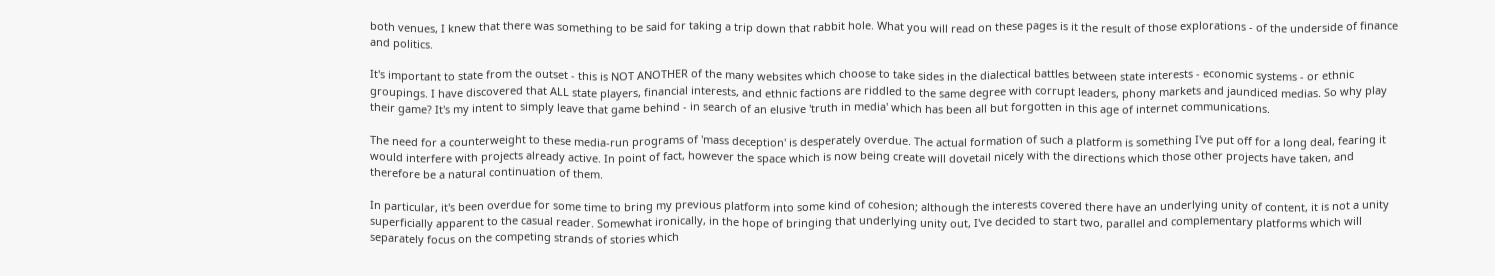both venues, I knew that there was something to be said for taking a trip down that rabbit hole. What you will read on these pages is it the result of those explorations - of the underside of finance and politics.

It's important to state from the outset - this is NOT ANOTHER of the many websites which choose to take sides in the dialectical battles between state interests - economic systems - or ethnic groupings. I have discovered that ALL state players, financial interests, and ethnic factions are riddled to the same degree with corrupt leaders, phony markets and jaundiced medias. So why play their game? It's my intent to simply leave that game behind - in search of an elusive 'truth in media' which has been all but forgotten in this age of internet communications.

The need for a counterweight to these media-run programs of 'mass deception' is desperately overdue. The actual formation of such a platform is something I've put off for a long deal, fearing it would interfere with projects already active. In point of fact, however the space which is now being create will dovetail nicely with the directions which those other projects have taken, and therefore be a natural continuation of them.

In particular, it's been overdue for some time to bring my previous platform into some kind of cohesion; although the interests covered there have an underlying unity of content, it is not a unity superficially apparent to the casual reader. Somewhat ironically, in the hope of bringing that underlying unity out, I've decided to start two, parallel and complementary platforms which will separately focus on the competing strands of stories which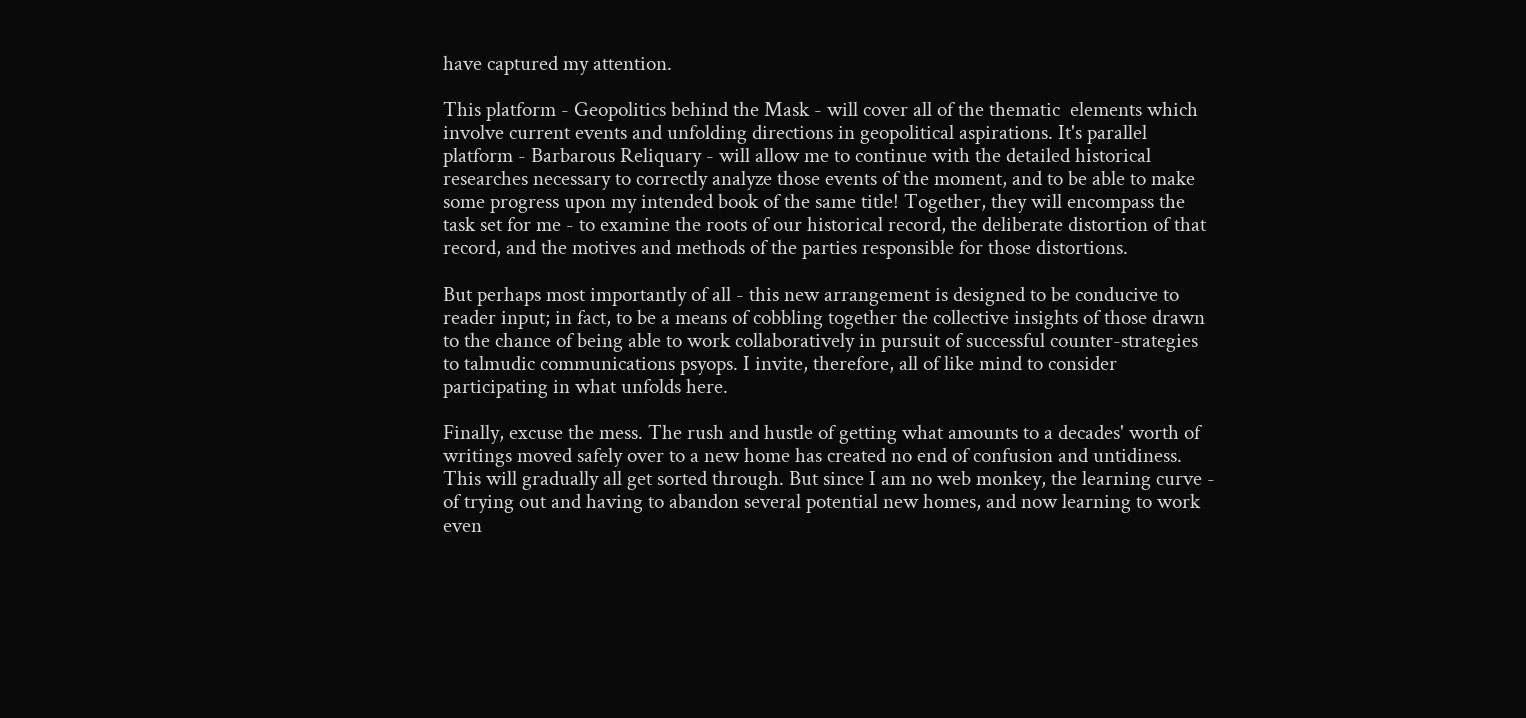have captured my attention.

This platform - Geopolitics behind the Mask - will cover all of the thematic  elements which involve current events and unfolding directions in geopolitical aspirations. It's parallel platform - Barbarous Reliquary - will allow me to continue with the detailed historical researches necessary to correctly analyze those events of the moment, and to be able to make some progress upon my intended book of the same title! Together, they will encompass the task set for me - to examine the roots of our historical record, the deliberate distortion of that record, and the motives and methods of the parties responsible for those distortions.

But perhaps most importantly of all - this new arrangement is designed to be conducive to reader input; in fact, to be a means of cobbling together the collective insights of those drawn to the chance of being able to work collaboratively in pursuit of successful counter-strategies to talmudic communications psyops. I invite, therefore, all of like mind to consider participating in what unfolds here.

Finally, excuse the mess. The rush and hustle of getting what amounts to a decades' worth of writings moved safely over to a new home has created no end of confusion and untidiness. This will gradually all get sorted through. But since I am no web monkey, the learning curve - of trying out and having to abandon several potential new homes, and now learning to work even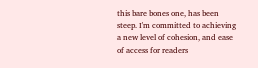this bare bones one, has been steep. I'm committed to achieving a new level of cohesion, and ease of access for readers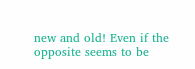new and old! Even if the opposite seems to be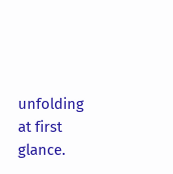unfolding at first glance.